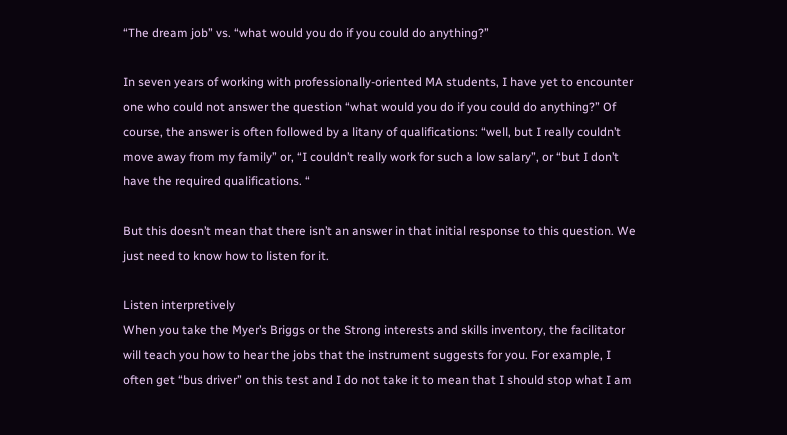“The dream job” vs. “what would you do if you could do anything?”

In seven years of working with professionally-oriented MA students, I have yet to encounter one who could not answer the question “what would you do if you could do anything?” Of course, the answer is often followed by a litany of qualifications: “well, but I really couldn’t move away from my family” or, “I couldn’t really work for such a low salary”, or “but I don’t have the required qualifications. “

But this doesn’t mean that there isn’t an answer in that initial response to this question. We just need to know how to listen for it.

Listen interpretively
When you take the Myer’s Briggs or the Strong interests and skills inventory, the facilitator will teach you how to hear the jobs that the instrument suggests for you. For example, I often get “bus driver” on this test and I do not take it to mean that I should stop what I am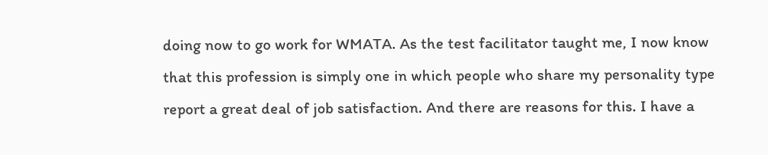doing now to go work for WMATA. As the test facilitator taught me, I now know that this profession is simply one in which people who share my personality type report a great deal of job satisfaction. And there are reasons for this. I have a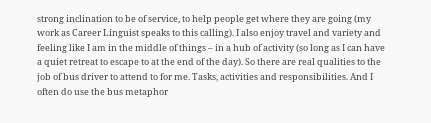strong inclination to be of service, to help people get where they are going (my work as Career Linguist speaks to this calling). I also enjoy travel and variety and feeling like I am in the middle of things – in a hub of activity (so long as I can have a quiet retreat to escape to at the end of the day). So there are real qualities to the job of bus driver to attend to for me. Tasks, activities and responsibilities. And I often do use the bus metaphor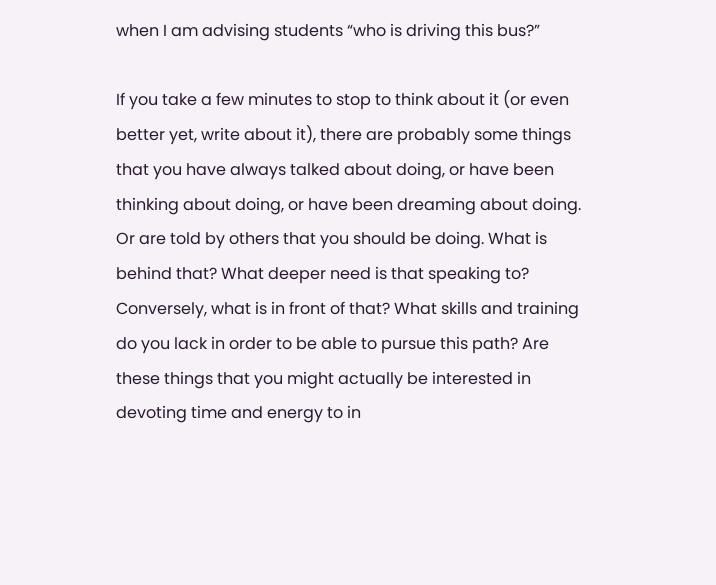when I am advising students “who is driving this bus?”

If you take a few minutes to stop to think about it (or even better yet, write about it), there are probably some things that you have always talked about doing, or have been thinking about doing, or have been dreaming about doing. Or are told by others that you should be doing. What is behind that? What deeper need is that speaking to? Conversely, what is in front of that? What skills and training do you lack in order to be able to pursue this path? Are these things that you might actually be interested in devoting time and energy to in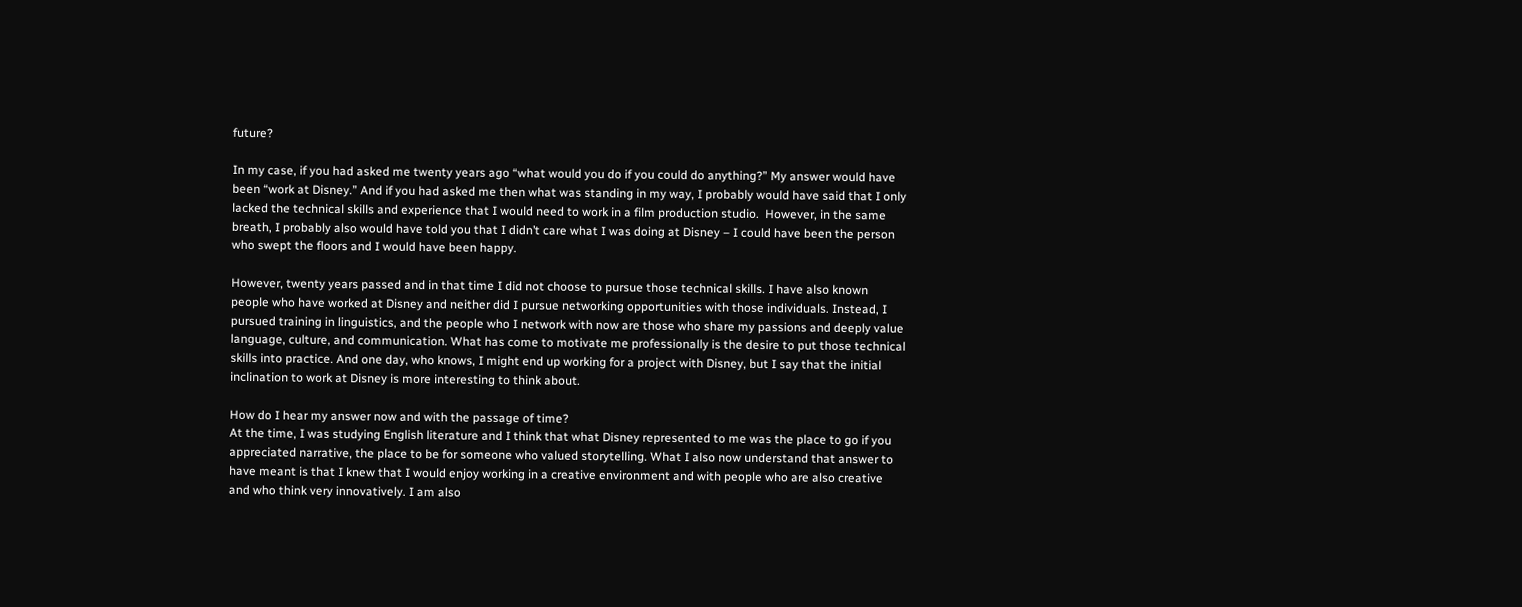future?

In my case, if you had asked me twenty years ago “what would you do if you could do anything?” My answer would have been “work at Disney.” And if you had asked me then what was standing in my way, I probably would have said that I only lacked the technical skills and experience that I would need to work in a film production studio.  However, in the same breath, I probably also would have told you that I didn’t care what I was doing at Disney – I could have been the person who swept the floors and I would have been happy.

However, twenty years passed and in that time I did not choose to pursue those technical skills. I have also known people who have worked at Disney and neither did I pursue networking opportunities with those individuals. Instead, I pursued training in linguistics, and the people who I network with now are those who share my passions and deeply value language, culture, and communication. What has come to motivate me professionally is the desire to put those technical skills into practice. And one day, who knows, I might end up working for a project with Disney, but I say that the initial inclination to work at Disney is more interesting to think about.

How do I hear my answer now and with the passage of time?
At the time, I was studying English literature and I think that what Disney represented to me was the place to go if you appreciated narrative, the place to be for someone who valued storytelling. What I also now understand that answer to have meant is that I knew that I would enjoy working in a creative environment and with people who are also creative and who think very innovatively. I am also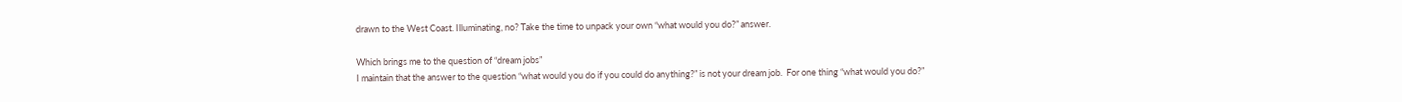drawn to the West Coast. Illuminating, no? Take the time to unpack your own “what would you do?” answer.

Which brings me to the question of “dream jobs”
I maintain that the answer to the question “what would you do if you could do anything?” is not your dream job.  For one thing “what would you do?”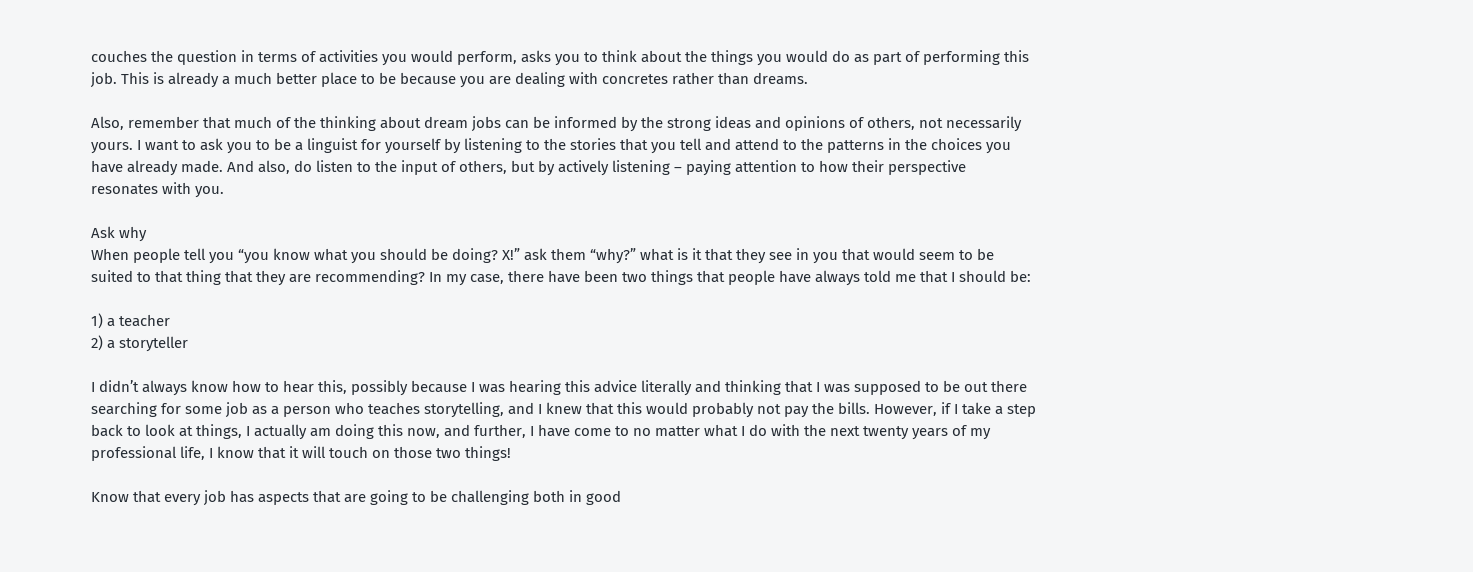couches the question in terms of activities you would perform, asks you to think about the things you would do as part of performing this job. This is already a much better place to be because you are dealing with concretes rather than dreams.

Also, remember that much of the thinking about dream jobs can be informed by the strong ideas and opinions of others, not necessarily yours. I want to ask you to be a linguist for yourself by listening to the stories that you tell and attend to the patterns in the choices you have already made. And also, do listen to the input of others, but by actively listening – paying attention to how their perspective resonates with you.

Ask why
When people tell you “you know what you should be doing? X!” ask them “why?” what is it that they see in you that would seem to be suited to that thing that they are recommending? In my case, there have been two things that people have always told me that I should be:

1) a teacher
2) a storyteller

I didn’t always know how to hear this, possibly because I was hearing this advice literally and thinking that I was supposed to be out there searching for some job as a person who teaches storytelling, and I knew that this would probably not pay the bills. However, if I take a step back to look at things, I actually am doing this now, and further, I have come to no matter what I do with the next twenty years of my professional life, I know that it will touch on those two things!

Know that every job has aspects that are going to be challenging both in good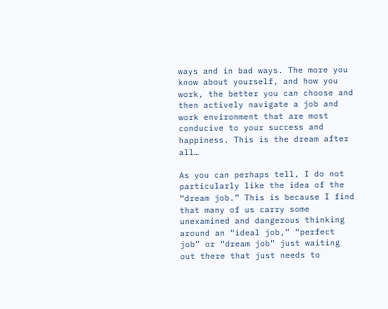ways and in bad ways. The more you know about yourself, and how you work, the better you can choose and then actively navigate a job and work environment that are most conducive to your success and happiness. This is the dream after all…

As you can perhaps tell, I do not particularly like the idea of the “dream job.” This is because I find that many of us carry some unexamined and dangerous thinking around an “ideal job,” “perfect job” or “dream job” just waiting out there that just needs to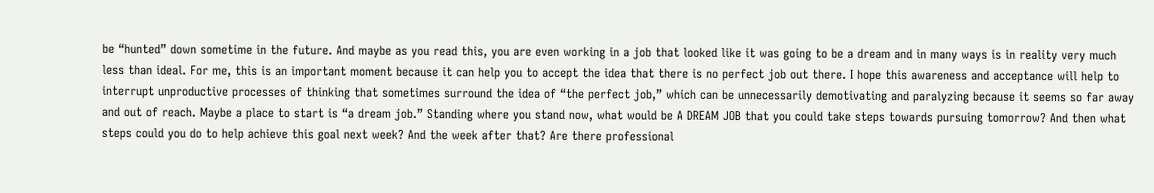be “hunted” down sometime in the future. And maybe as you read this, you are even working in a job that looked like it was going to be a dream and in many ways is in reality very much less than ideal. For me, this is an important moment because it can help you to accept the idea that there is no perfect job out there. I hope this awareness and acceptance will help to interrupt unproductive processes of thinking that sometimes surround the idea of “the perfect job,” which can be unnecessarily demotivating and paralyzing because it seems so far away and out of reach. Maybe a place to start is “a dream job.” Standing where you stand now, what would be A DREAM JOB that you could take steps towards pursuing tomorrow? And then what steps could you do to help achieve this goal next week? And the week after that? Are there professional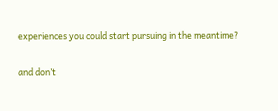experiences you could start pursuing in the meantime?

and don’t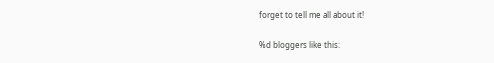forget to tell me all about it!

%d bloggers like this: